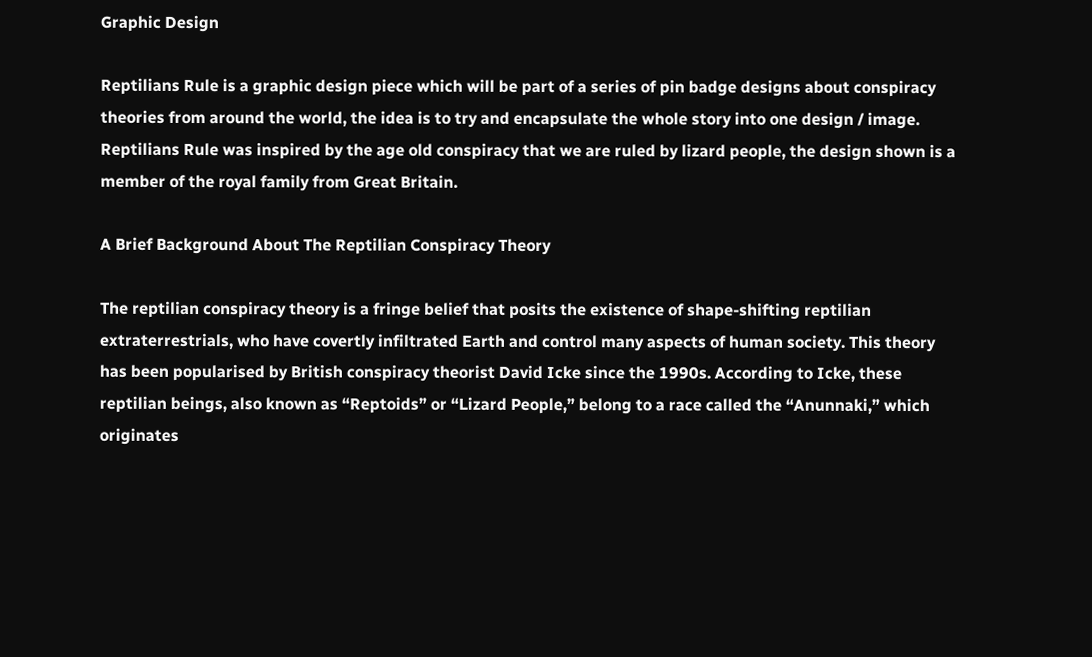Graphic Design

Reptilians Rule is a graphic design piece which will be part of a series of pin badge designs about conspiracy theories from around the world, the idea is to try and encapsulate the whole story into one design / image. Reptilians Rule was inspired by the age old conspiracy that we are ruled by lizard people, the design shown is a member of the royal family from Great Britain.

A Brief Background About The Reptilian Conspiracy Theory

The reptilian conspiracy theory is a fringe belief that posits the existence of shape-shifting reptilian extraterrestrials, who have covertly infiltrated Earth and control many aspects of human society. This theory has been popularised by British conspiracy theorist David Icke since the 1990s. According to Icke, these reptilian beings, also known as “Reptoids” or “Lizard People,” belong to a race called the “Anunnaki,” which originates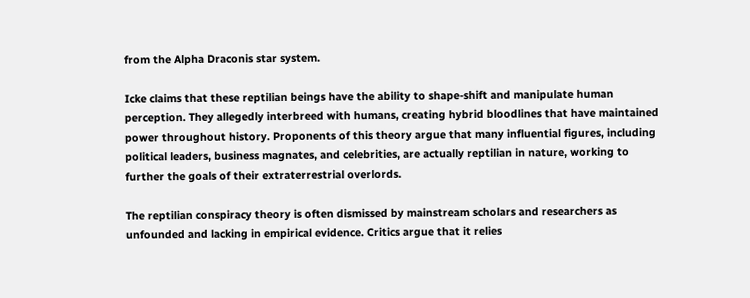from the Alpha Draconis star system.

Icke claims that these reptilian beings have the ability to shape-shift and manipulate human perception. They allegedly interbreed with humans, creating hybrid bloodlines that have maintained power throughout history. Proponents of this theory argue that many influential figures, including political leaders, business magnates, and celebrities, are actually reptilian in nature, working to further the goals of their extraterrestrial overlords.

The reptilian conspiracy theory is often dismissed by mainstream scholars and researchers as unfounded and lacking in empirical evidence. Critics argue that it relies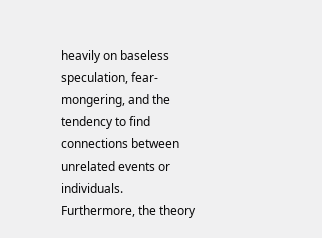heavily on baseless speculation, fear-mongering, and the tendency to find connections between unrelated events or individuals. Furthermore, the theory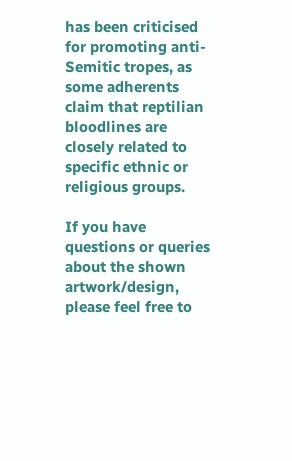has been criticised for promoting anti-Semitic tropes, as some adherents claim that reptilian bloodlines are closely related to specific ethnic or religious groups.

If you have questions or queries about the shown artwork/design, please feel free to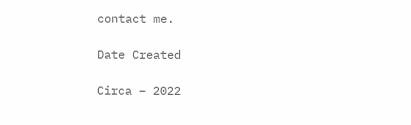contact me.

Date Created

Circa – 2022